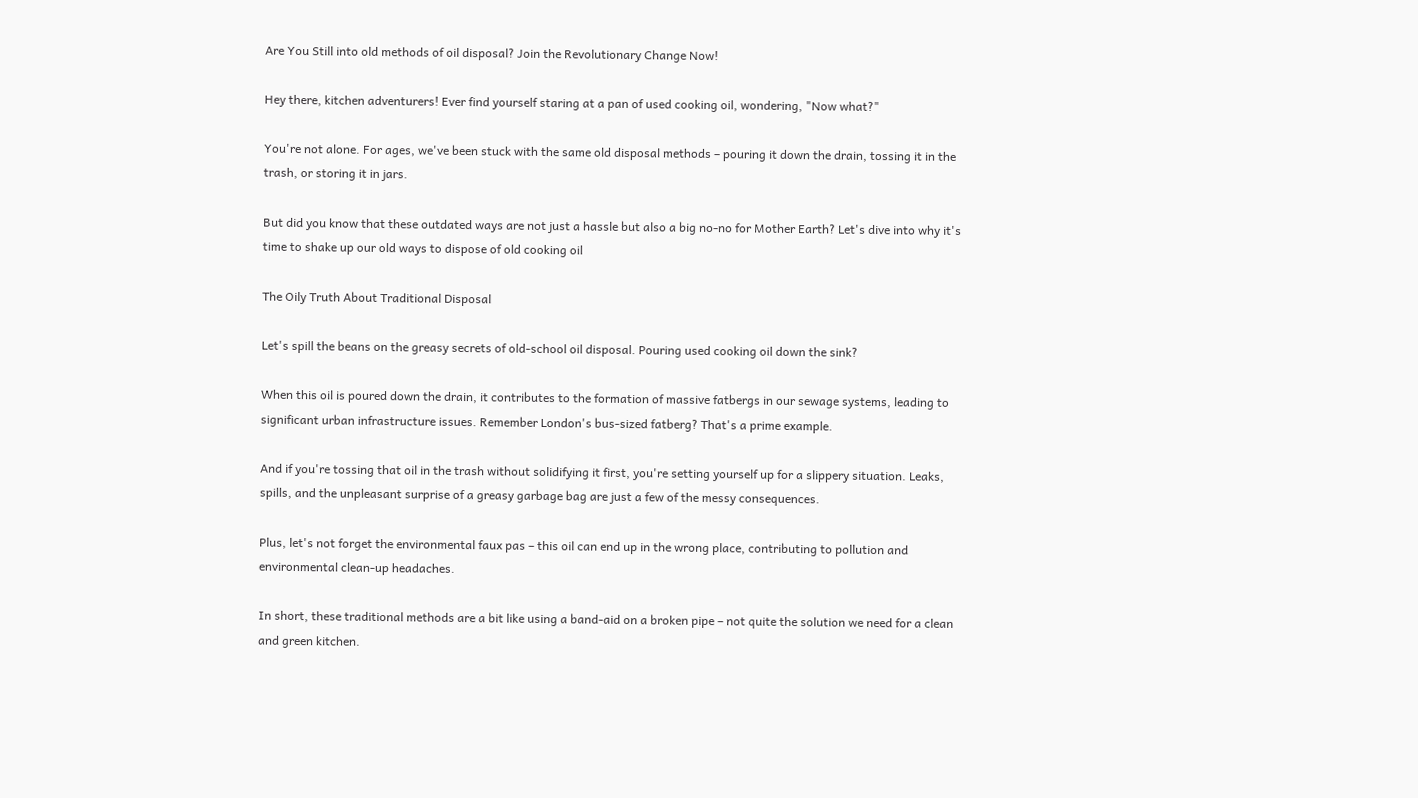Are You Still into old methods of oil disposal? Join the Revolutionary Change Now!

Hey there, kitchen adventurers! Ever find yourself staring at a pan of used cooking oil, wondering, "Now what?"

You're not alone. For ages, we've been stuck with the same old disposal methods – pouring it down the drain, tossing it in the trash, or storing it in jars.

But did you know that these outdated ways are not just a hassle but also a big no-no for Mother Earth? Let's dive into why it's time to shake up our old ways to dispose of old cooking oil

The Oily Truth About Traditional Disposal

Let's spill the beans on the greasy secrets of old-school oil disposal. Pouring used cooking oil down the sink?

When this oil is poured down the drain, it contributes to the formation of massive fatbergs in our sewage systems, leading to significant urban infrastructure issues. Remember London's bus-sized fatberg? That's a prime example.

And if you're tossing that oil in the trash without solidifying it first, you're setting yourself up for a slippery situation. Leaks, spills, and the unpleasant surprise of a greasy garbage bag are just a few of the messy consequences.

Plus, let's not forget the environmental faux pas – this oil can end up in the wrong place, contributing to pollution and environmental clean-up headaches.

In short, these traditional methods are a bit like using a band-aid on a broken pipe – not quite the solution we need for a clean and green kitchen.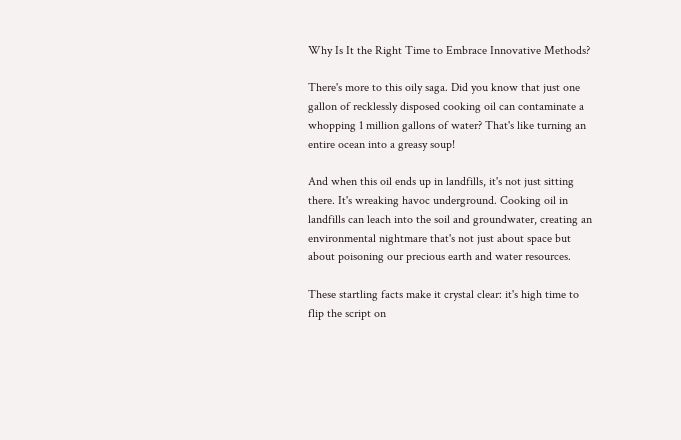Why Is It the Right Time to Embrace Innovative Methods?

There's more to this oily saga. Did you know that just one gallon of recklessly disposed cooking oil can contaminate a whopping 1 million gallons of water? That's like turning an entire ocean into a greasy soup!

And when this oil ends up in landfills, it's not just sitting there. It's wreaking havoc underground. Cooking oil in landfills can leach into the soil and groundwater, creating an environmental nightmare that's not just about space but about poisoning our precious earth and water resources.

These startling facts make it crystal clear: it's high time to flip the script on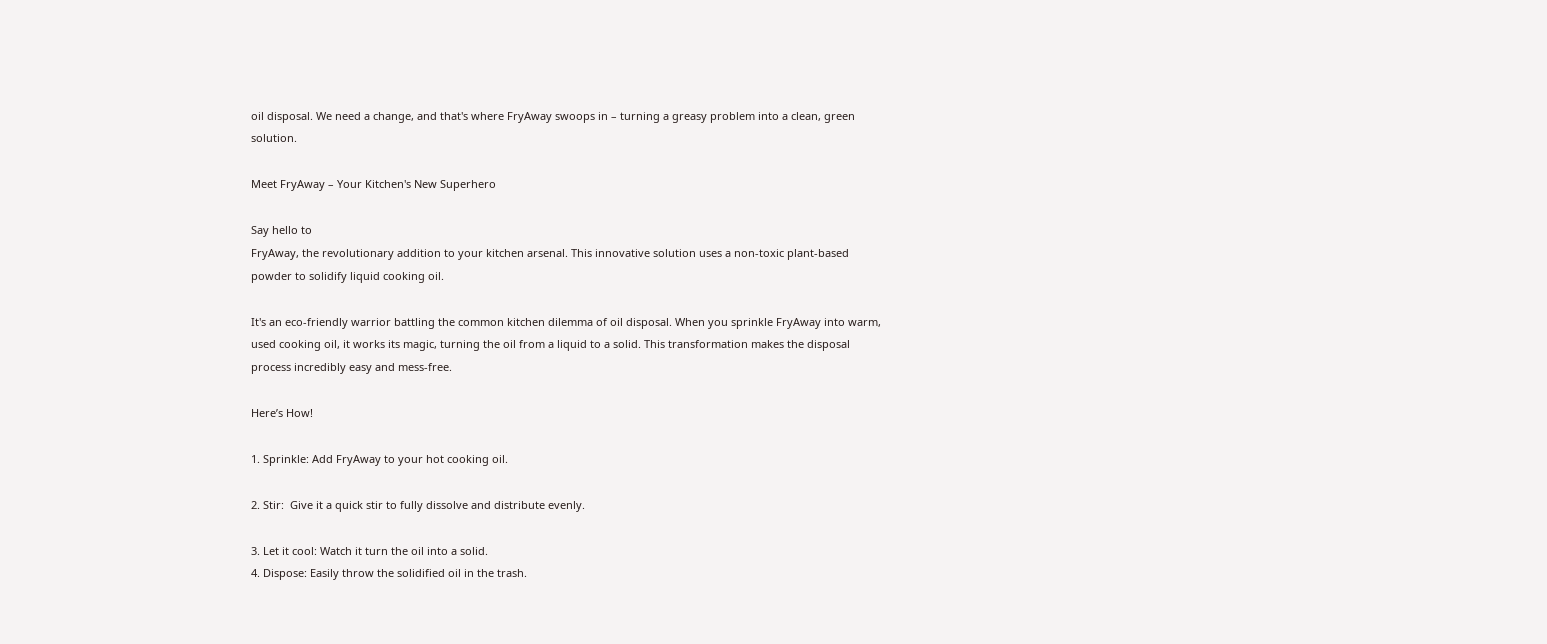oil disposal. We need a change, and that's where FryAway swoops in – turning a greasy problem into a clean, green solution.

Meet FryAway – Your Kitchen's New Superhero

Say hello to
FryAway, the revolutionary addition to your kitchen arsenal. This innovative solution uses a non-toxic plant-based powder to solidify liquid cooking oil.

It's an eco-friendly warrior battling the common kitchen dilemma of oil disposal. When you sprinkle FryAway into warm, used cooking oil, it works its magic, turning the oil from a liquid to a solid. This transformation makes the disposal process incredibly easy and mess-free.

Here’s How!

1. Sprinkle: Add FryAway to your hot cooking oil.

2. Stir:  Give it a quick stir to fully dissolve and distribute evenly.

3. Let it cool: Watch it turn the oil into a solid.
4. Dispose: Easily throw the solidified oil in the trash.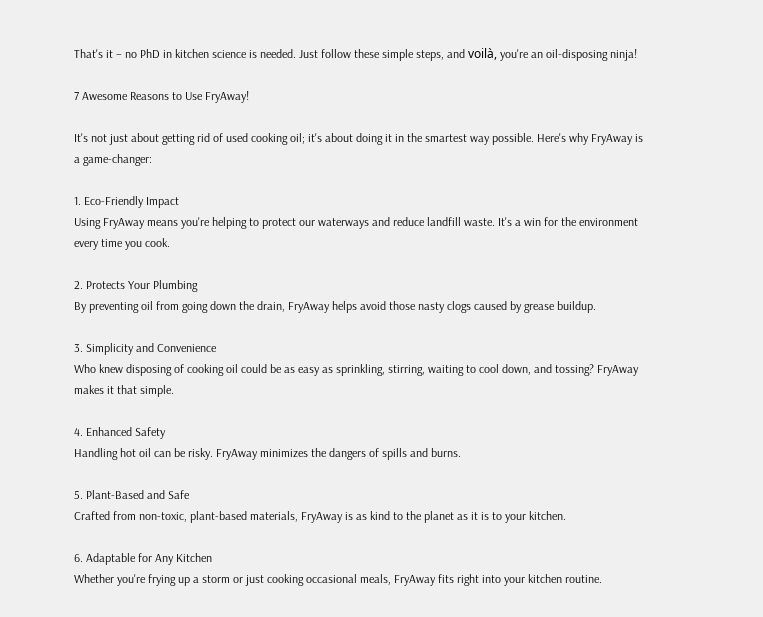That's it – no PhD in kitchen science is needed. Just follow these simple steps, and voilà, you're an oil-disposing ninja!

7 Awesome Reasons to Use FryAway!

It's not just about getting rid of used cooking oil; it's about doing it in the smartest way possible. Here's why FryAway is a game-changer:

1. Eco-Friendly Impact
Using FryAway means you're helping to protect our waterways and reduce landfill waste. It's a win for the environment every time you cook.

2. Protects Your Plumbing
By preventing oil from going down the drain, FryAway helps avoid those nasty clogs caused by grease buildup.

3. Simplicity and Convenience
Who knew disposing of cooking oil could be as easy as sprinkling, stirring, waiting to cool down, and tossing? FryAway makes it that simple.

4. Enhanced Safety
Handling hot oil can be risky. FryAway minimizes the dangers of spills and burns.

5. Plant-Based and Safe
Crafted from non-toxic, plant-based materials, FryAway is as kind to the planet as it is to your kitchen.

6. Adaptable for Any Kitchen
Whether you're frying up a storm or just cooking occasional meals, FryAway fits right into your kitchen routine.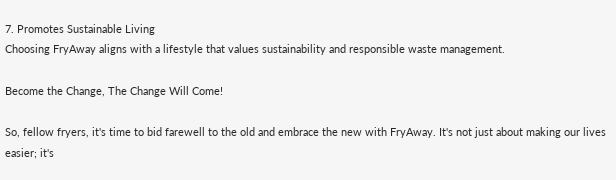7. Promotes Sustainable Living
Choosing FryAway aligns with a lifestyle that values sustainability and responsible waste management.

Become the Change, The Change Will Come!

So, fellow fryers, it's time to bid farewell to the old and embrace the new with FryAway. It's not just about making our lives easier; it's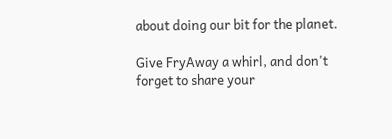about doing our bit for the planet.

Give FryAway a whirl, and don't forget to share your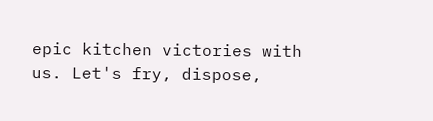epic kitchen victories with us. Let's fry, dispose,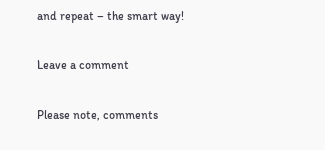and repeat – the smart way!

Leave a comment

Please note, comments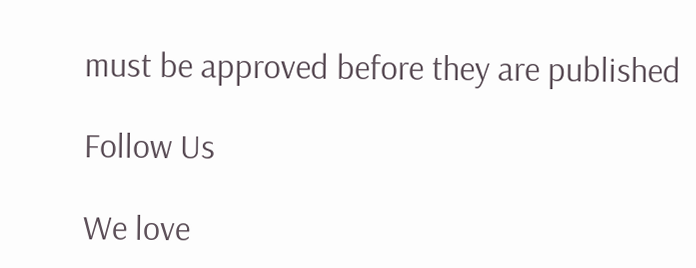must be approved before they are published

Follow Us

We love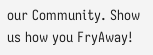our Community. Show us how you FryAway!